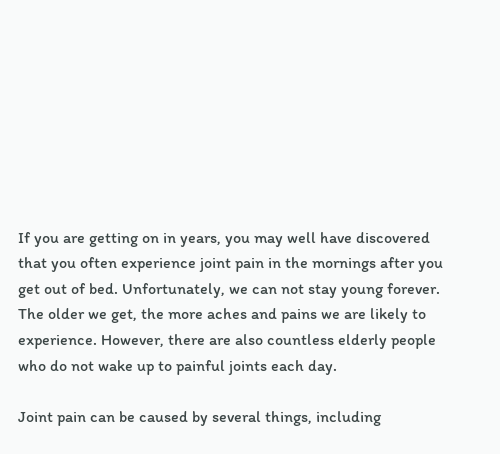If you are getting on in years, you may well have discovered that you often experience joint pain in the mornings after you get out of bed. Unfortunately, we can not stay young forever. The older we get, the more aches and pains we are likely to experience. However, there are also countless elderly people who do not wake up to painful joints each day.

Joint pain can be caused by several things, including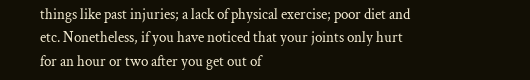things like past injuries; a lack of physical exercise; poor diet and etc. Nonetheless, if you have noticed that your joints only hurt for an hour or two after you get out of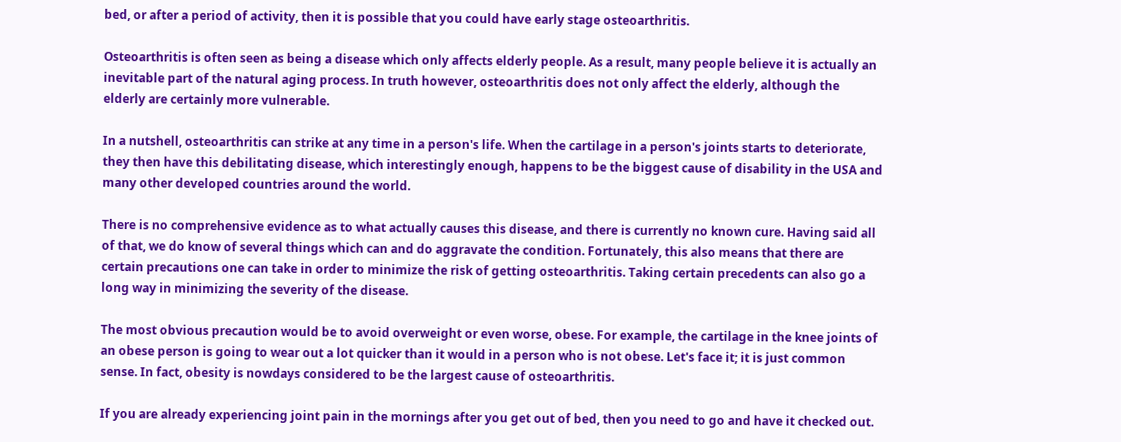bed, or after a period of activity, then it is possible that you could have early stage osteoarthritis.

Osteoarthritis is often seen as being a disease which only affects elderly people. As a result, many people believe it is actually an inevitable part of the natural aging process. In truth however, osteoarthritis does not only affect the elderly, although the elderly are certainly more vulnerable.

In a nutshell, osteoarthritis can strike at any time in a person's life. When the cartilage in a person's joints starts to deteriorate, they then have this debilitating disease, which interestingly enough, happens to be the biggest cause of disability in the USA and many other developed countries around the world.

There is no comprehensive evidence as to what actually causes this disease, and there is currently no known cure. Having said all of that, we do know of several things which can and do aggravate the condition. Fortunately, this also means that there are certain precautions one can take in order to minimize the risk of getting osteoarthritis. Taking certain precedents can also go a long way in minimizing the severity of the disease.

The most obvious precaution would be to avoid overweight or even worse, obese. For example, the cartilage in the knee joints of an obese person is going to wear out a lot quicker than it would in a person who is not obese. Let's face it; it is just common sense. In fact, obesity is nowdays considered to be the largest cause of osteoarthritis.

If you are already experiencing joint pain in the mornings after you get out of bed, then you need to go and have it checked out.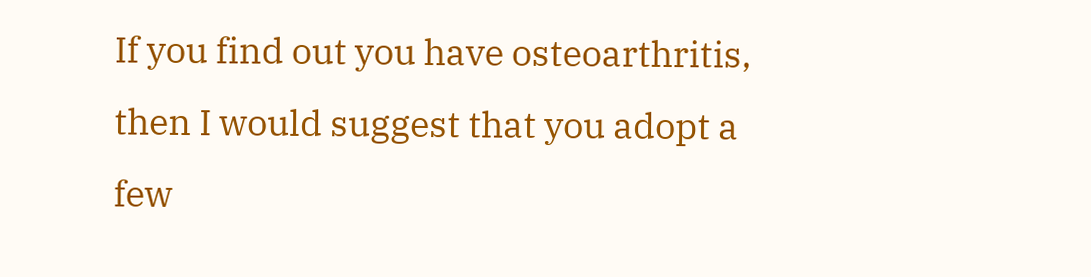If you find out you have osteoarthritis, then I would suggest that you adopt a few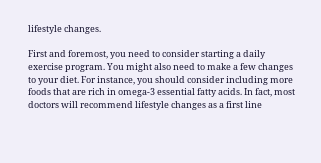lifestyle changes.

First and foremost, you need to consider starting a daily exercise program. You might also need to make a few changes to your diet. For instance, you should consider including more foods that are rich in omega-3 essential fatty acids. In fact, most doctors will recommend lifestyle changes as a first line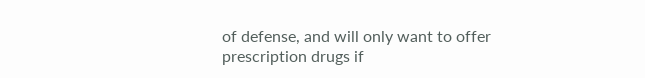of defense, and will only want to offer prescription drugs if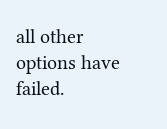all other options have failed.